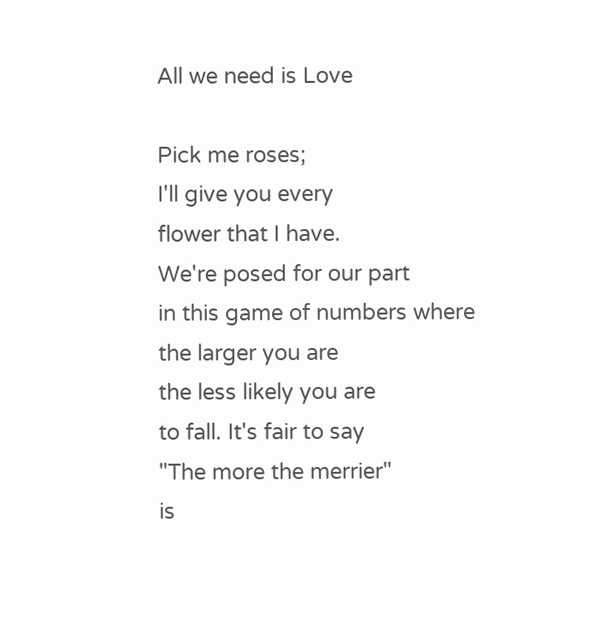All we need is Love

Pick me roses;
I'll give you every
flower that I have.
We're posed for our part
in this game of numbers where
the larger you are
the less likely you are
to fall. It's fair to say
"The more the merrier"
is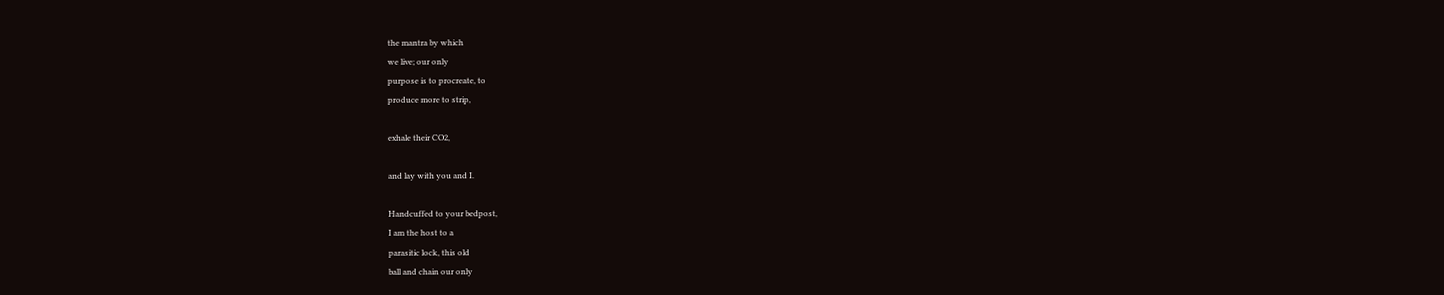the mantra by which
we live; our only
purpose is to procreate, to
produce more to strip,

exhale their CO2,

and lay with you and I.

Handcuffed to your bedpost,
I am the host to a
parasitic lock, this old
ball and chain our only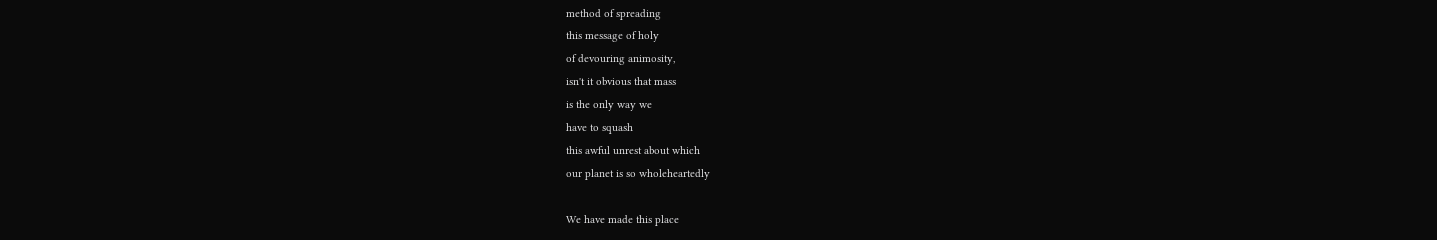method of spreading
this message of holy
of devouring animosity,
isn't it obvious that mass
is the only way we
have to squash
this awful unrest about which
our planet is so wholeheartedly

We have made this place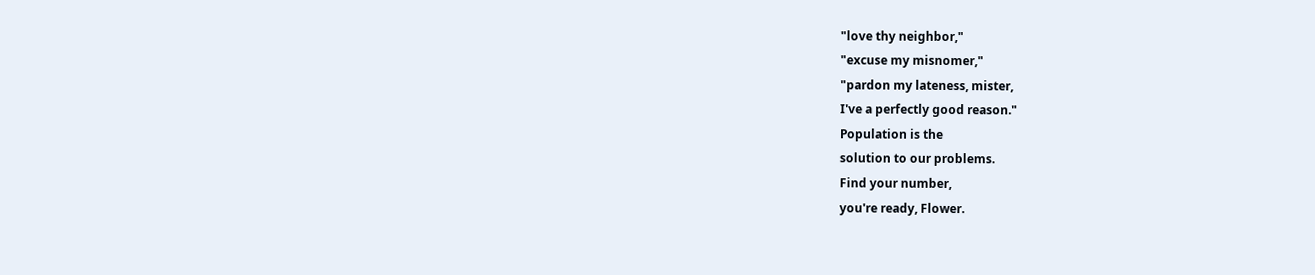"love thy neighbor,"
"excuse my misnomer,"
"pardon my lateness, mister,
I've a perfectly good reason."
Population is the
solution to our problems.
Find your number,
you're ready, Flower.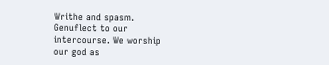Writhe and spasm.
Genuflect to our
intercourse. We worship
our god as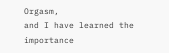Orgasm,
and I have learned the importance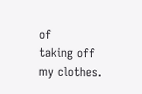of
taking off my clothes.